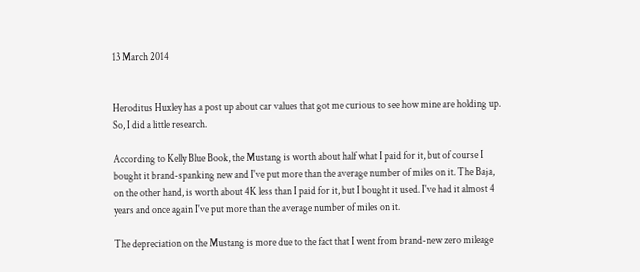13 March 2014


Heroditus Huxley has a post up about car values that got me curious to see how mine are holding up. So, I did a little research.

According to Kelly Blue Book, the Mustang is worth about half what I paid for it, but of course I bought it brand-spanking new and I've put more than the average number of miles on it. The Baja, on the other hand, is worth about 4K less than I paid for it, but I bought it used. I've had it almost 4 years and once again I've put more than the average number of miles on it.

The depreciation on the Mustang is more due to the fact that I went from brand-new zero mileage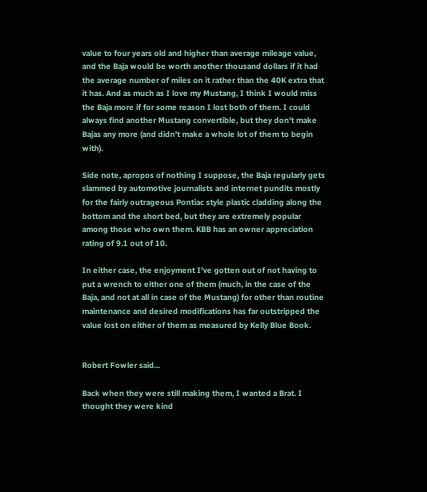value to four years old and higher than average mileage value, and the Baja would be worth another thousand dollars if it had the average number of miles on it rather than the 40K extra that it has. And as much as I love my Mustang, I think I would miss the Baja more if for some reason I lost both of them. I could always find another Mustang convertible, but they don't make Bajas any more (and didn't make a whole lot of them to begin with).

Side note, apropos of nothing I suppose, the Baja regularly gets slammed by automotive journalists and internet pundits mostly for the fairly outrageous Pontiac style plastic cladding along the bottom and the short bed, but they are extremely popular among those who own them. KBB has an owner appreciation rating of 9.1 out of 10.

In either case, the enjoyment I've gotten out of not having to put a wrench to either one of them (much, in the case of the Baja, and not at all in case of the Mustang) for other than routine maintenance and desired modifications has far outstripped the value lost on either of them as measured by Kelly Blue Book.


Robert Fowler said...

Back when they were still making them, I wanted a Brat. I thought they were kind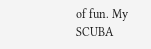of fun. My SCUBA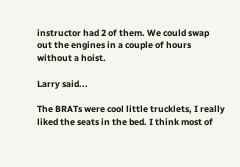instructor had 2 of them. We could swap out the engines in a couple of hours without a hoist.

Larry said...

The BRATs were cool little trucklets, I really liked the seats in the bed. I think most of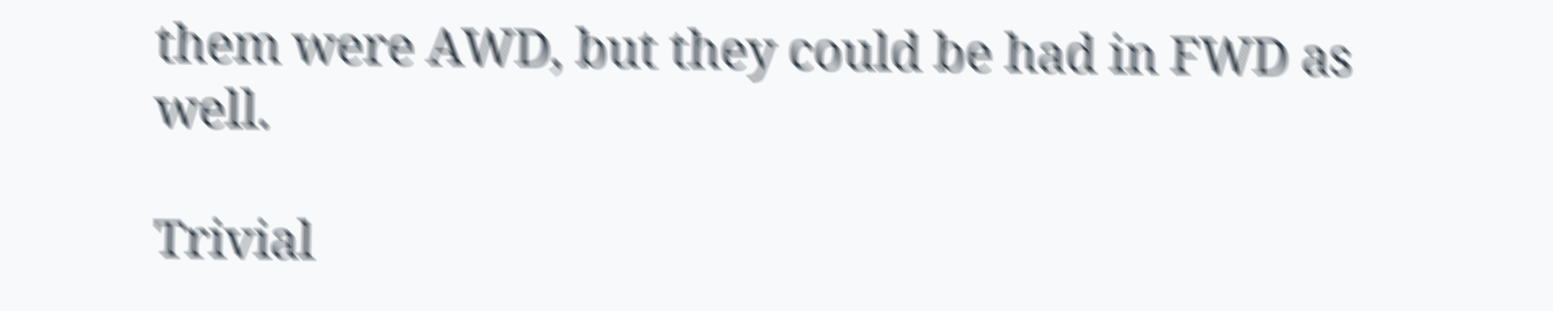them were AWD, but they could be had in FWD as well.

Trivial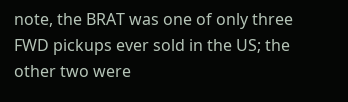note, the BRAT was one of only three FWD pickups ever sold in the US; the other two were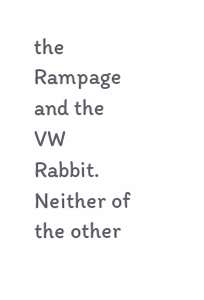the Rampage and the VW Rabbit. Neither of the other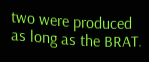two were produced as long as the BRAT.